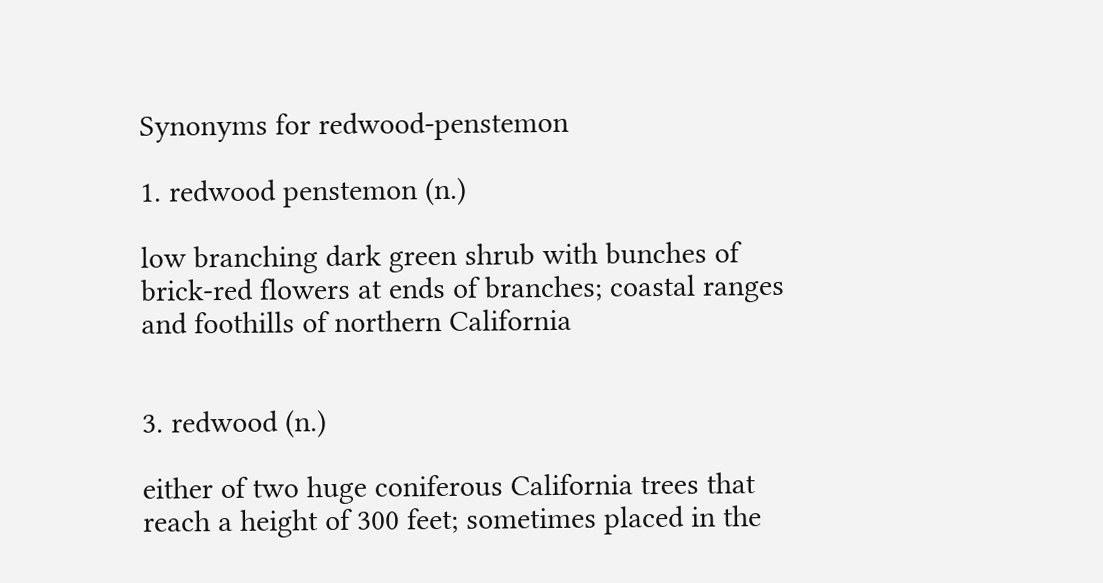Synonyms for redwood-penstemon

1. redwood penstemon (n.)

low branching dark green shrub with bunches of brick-red flowers at ends of branches; coastal ranges and foothills of northern California


3. redwood (n.)

either of two huge coniferous California trees that reach a height of 300 feet; sometimes placed in the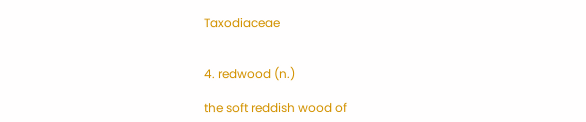Taxodiaceae


4. redwood (n.)

the soft reddish wood of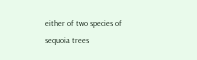either of two species of sequoia trees